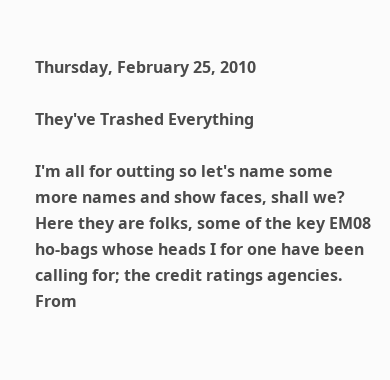Thursday, February 25, 2010

They've Trashed Everything

I'm all for outting so let's name some more names and show faces, shall we? Here they are folks, some of the key EM08 ho-bags whose heads I for one have been calling for; the credit ratings agencies. From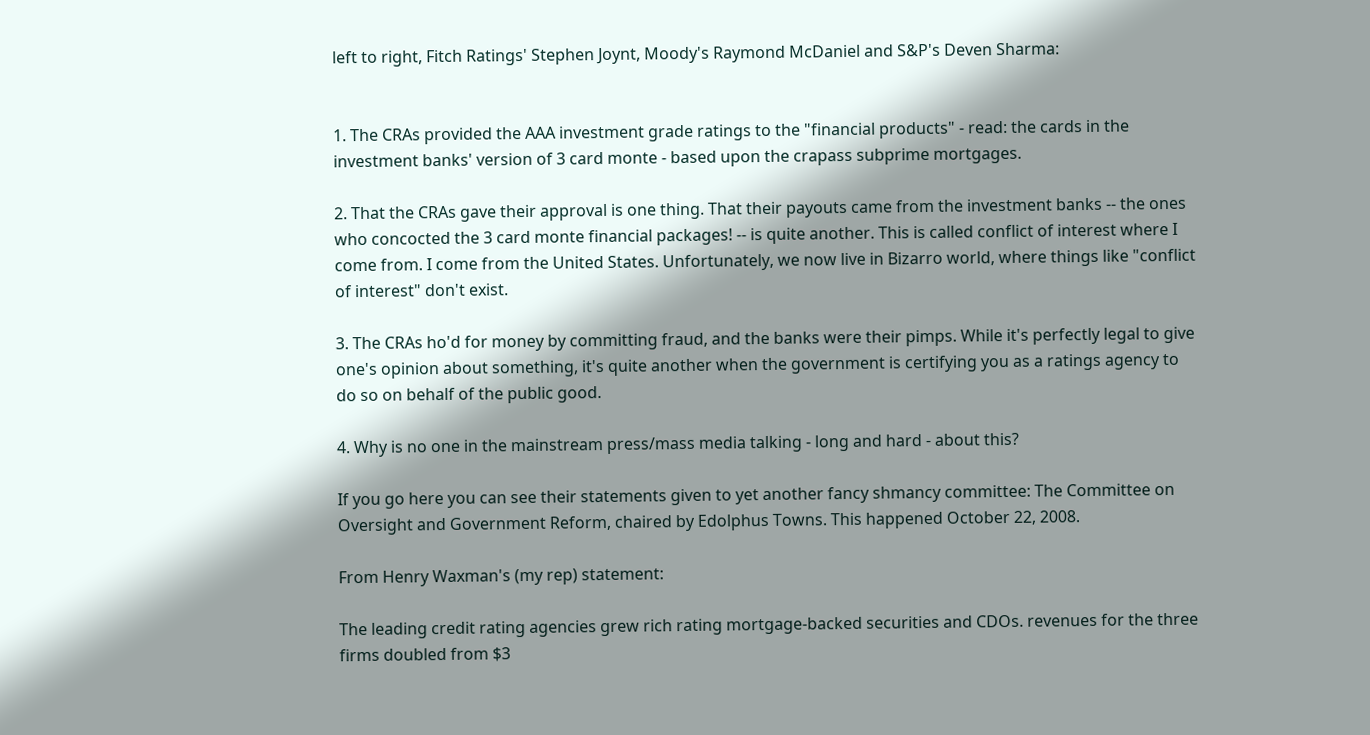left to right, Fitch Ratings' Stephen Joynt, Moody's Raymond McDaniel and S&P's Deven Sharma:


1. The CRAs provided the AAA investment grade ratings to the "financial products" - read: the cards in the investment banks' version of 3 card monte - based upon the crapass subprime mortgages.

2. That the CRAs gave their approval is one thing. That their payouts came from the investment banks -- the ones who concocted the 3 card monte financial packages! -- is quite another. This is called conflict of interest where I come from. I come from the United States. Unfortunately, we now live in Bizarro world, where things like "conflict of interest" don't exist.

3. The CRAs ho'd for money by committing fraud, and the banks were their pimps. While it's perfectly legal to give one's opinion about something, it's quite another when the government is certifying you as a ratings agency to do so on behalf of the public good.

4. Why is no one in the mainstream press/mass media talking - long and hard - about this?

If you go here you can see their statements given to yet another fancy shmancy committee: The Committee on Oversight and Government Reform, chaired by Edolphus Towns. This happened October 22, 2008.

From Henry Waxman's (my rep) statement:

The leading credit rating agencies grew rich rating mortgage-backed securities and CDOs. revenues for the three firms doubled from $3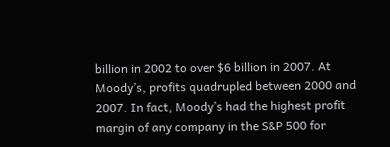billion in 2002 to over $6 billion in 2007. At Moody’s, profits quadrupled between 2000 and 2007. In fact, Moody’s had the highest profit margin of any company in the S&P 500 for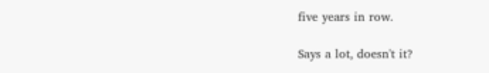five years in row.

Says a lot, doesn't it?